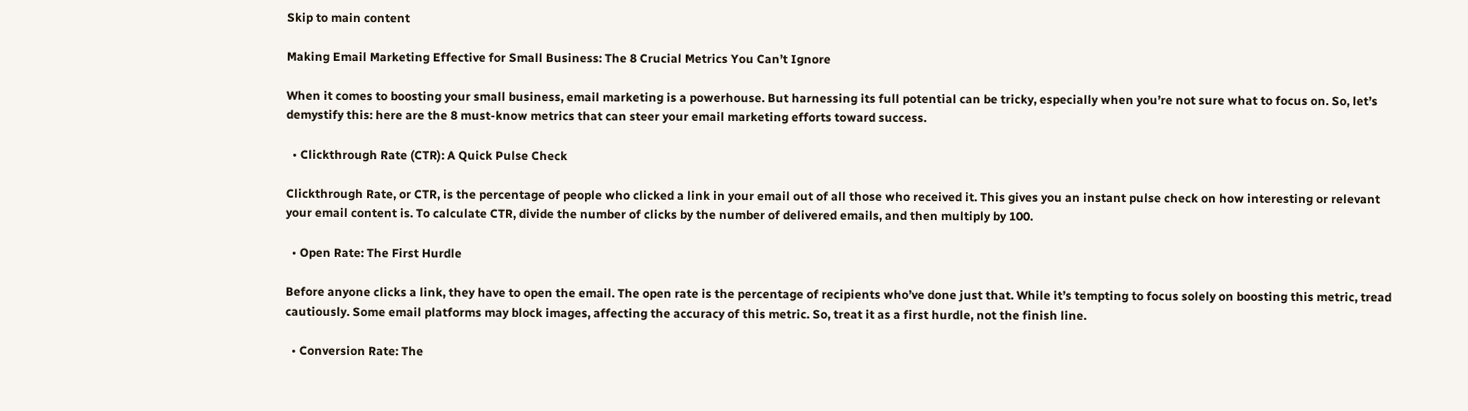Skip to main content

Making Email Marketing Effective for Small Business: The 8 Crucial Metrics You Can’t Ignore

When it comes to boosting your small business, email marketing is a powerhouse. But harnessing its full potential can be tricky, especially when you’re not sure what to focus on. So, let’s demystify this: here are the 8 must-know metrics that can steer your email marketing efforts toward success.

  • Clickthrough Rate (CTR): A Quick Pulse Check

Clickthrough Rate, or CTR, is the percentage of people who clicked a link in your email out of all those who received it. This gives you an instant pulse check on how interesting or relevant your email content is. To calculate CTR, divide the number of clicks by the number of delivered emails, and then multiply by 100.

  • Open Rate: The First Hurdle

Before anyone clicks a link, they have to open the email. The open rate is the percentage of recipients who’ve done just that. While it’s tempting to focus solely on boosting this metric, tread cautiously. Some email platforms may block images, affecting the accuracy of this metric. So, treat it as a first hurdle, not the finish line.

  • Conversion Rate: The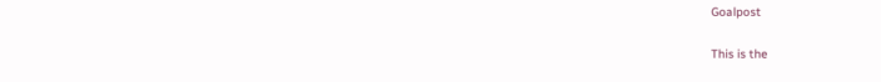Goalpost

This is the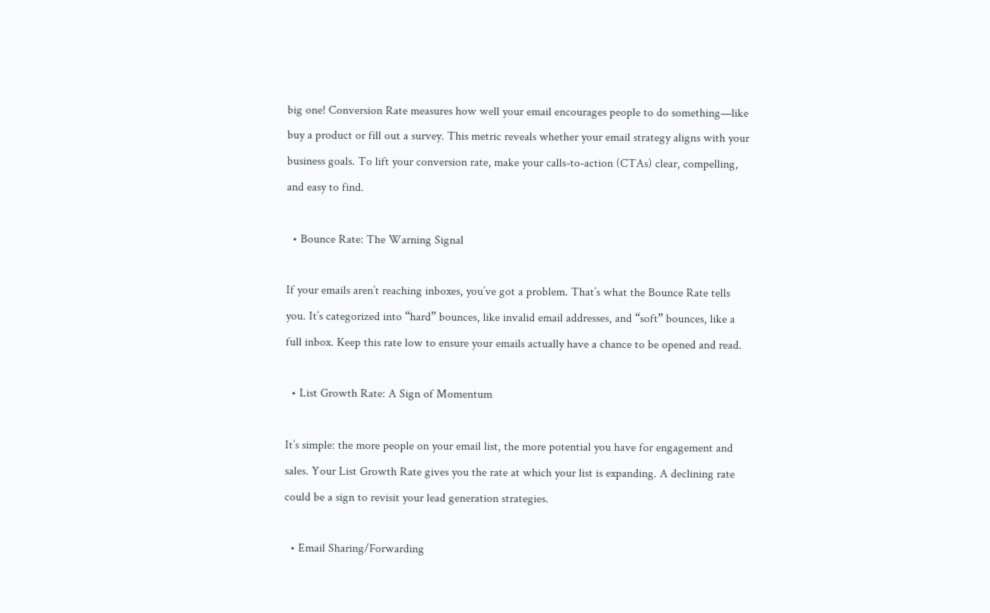big one! Conversion Rate measures how well your email encourages people to do something—like buy a product or fill out a survey. This metric reveals whether your email strategy aligns with your business goals. To lift your conversion rate, make your calls-to-action (CTAs) clear, compelling, and easy to find.

  • Bounce Rate: The Warning Signal

If your emails aren’t reaching inboxes, you’ve got a problem. That’s what the Bounce Rate tells you. It’s categorized into “hard” bounces, like invalid email addresses, and “soft” bounces, like a full inbox. Keep this rate low to ensure your emails actually have a chance to be opened and read.

  • List Growth Rate: A Sign of Momentum

It’s simple: the more people on your email list, the more potential you have for engagement and sales. Your List Growth Rate gives you the rate at which your list is expanding. A declining rate could be a sign to revisit your lead generation strategies.

  • Email Sharing/Forwarding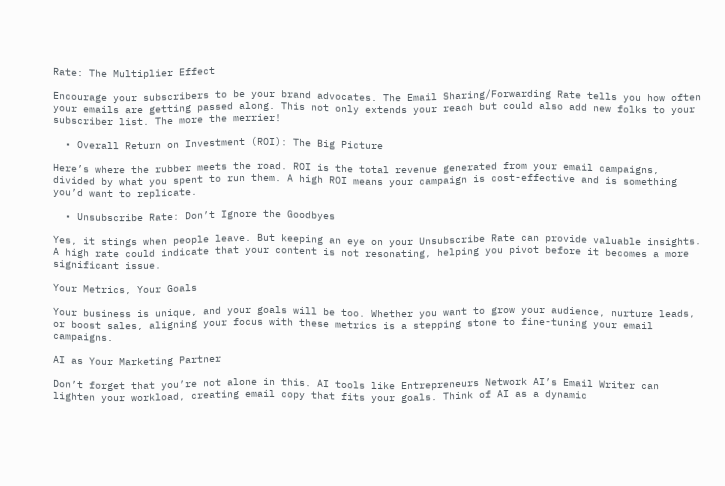Rate: The Multiplier Effect

Encourage your subscribers to be your brand advocates. The Email Sharing/Forwarding Rate tells you how often your emails are getting passed along. This not only extends your reach but could also add new folks to your subscriber list. The more the merrier!

  • Overall Return on Investment (ROI): The Big Picture

Here’s where the rubber meets the road. ROI is the total revenue generated from your email campaigns, divided by what you spent to run them. A high ROI means your campaign is cost-effective and is something you’d want to replicate.

  • Unsubscribe Rate: Don’t Ignore the Goodbyes

Yes, it stings when people leave. But keeping an eye on your Unsubscribe Rate can provide valuable insights. A high rate could indicate that your content is not resonating, helping you pivot before it becomes a more significant issue.

Your Metrics, Your Goals

Your business is unique, and your goals will be too. Whether you want to grow your audience, nurture leads, or boost sales, aligning your focus with these metrics is a stepping stone to fine-tuning your email campaigns.

AI as Your Marketing Partner

Don’t forget that you’re not alone in this. AI tools like Entrepreneurs Network AI’s Email Writer can lighten your workload, creating email copy that fits your goals. Think of AI as a dynamic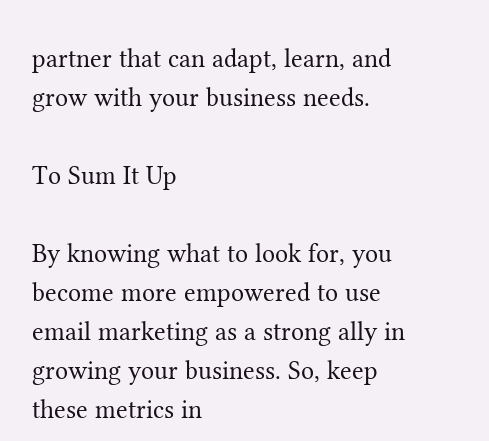partner that can adapt, learn, and grow with your business needs.

To Sum It Up

By knowing what to look for, you become more empowered to use email marketing as a strong ally in growing your business. So, keep these metrics in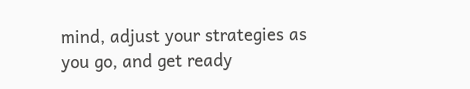mind, adjust your strategies as you go, and get ready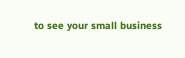to see your small business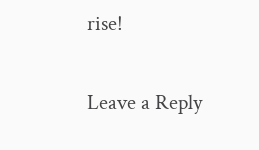rise!

Leave a Reply